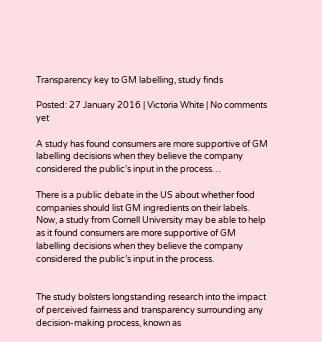Transparency key to GM labelling, study finds

Posted: 27 January 2016 | Victoria White | No comments yet

A study has found consumers are more supportive of GM labelling decisions when they believe the company considered the public’s input in the process…

There is a public debate in the US about whether food companies should list GM ingredients on their labels. Now, a study from Cornell University may be able to help as it found consumers are more supportive of GM labelling decisions when they believe the company considered the public’s input in the process.


The study bolsters longstanding research into the impact of perceived fairness and transparency surrounding any decision-making process, known as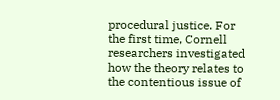procedural justice. For the first time, Cornell researchers investigated how the theory relates to the contentious issue of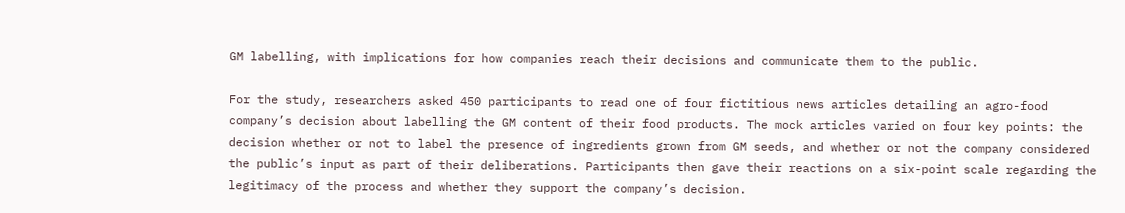GM labelling, with implications for how companies reach their decisions and communicate them to the public.

For the study, researchers asked 450 participants to read one of four fictitious news articles detailing an agro-food company’s decision about labelling the GM content of their food products. The mock articles varied on four key points: the decision whether or not to label the presence of ingredients grown from GM seeds, and whether or not the company considered the public’s input as part of their deliberations. Participants then gave their reactions on a six-point scale regarding the legitimacy of the process and whether they support the company’s decision.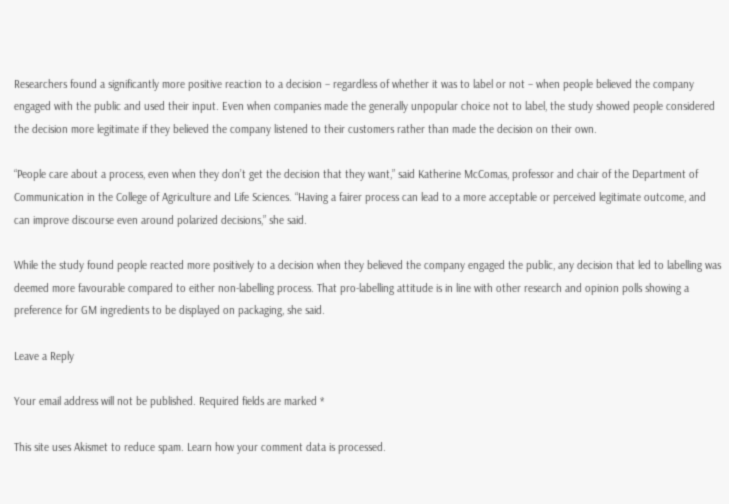Researchers found a significantly more positive reaction to a decision – regardless of whether it was to label or not – when people believed the company engaged with the public and used their input. Even when companies made the generally unpopular choice not to label, the study showed people considered the decision more legitimate if they believed the company listened to their customers rather than made the decision on their own.

“People care about a process, even when they don’t get the decision that they want,” said Katherine McComas, professor and chair of the Department of Communication in the College of Agriculture and Life Sciences. “Having a fairer process can lead to a more acceptable or perceived legitimate outcome, and can improve discourse even around polarized decisions,” she said.

While the study found people reacted more positively to a decision when they believed the company engaged the public, any decision that led to labelling was deemed more favourable compared to either non-labelling process. That pro-labelling attitude is in line with other research and opinion polls showing a preference for GM ingredients to be displayed on packaging, she said.

Leave a Reply

Your email address will not be published. Required fields are marked *

This site uses Akismet to reduce spam. Learn how your comment data is processed.